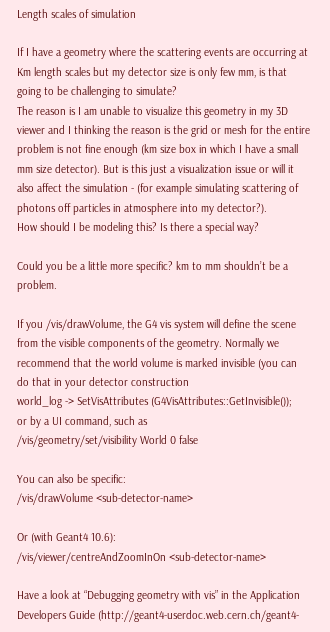Length scales of simulation

If I have a geometry where the scattering events are occurring at Km length scales but my detector size is only few mm, is that going to be challenging to simulate?
The reason is I am unable to visualize this geometry in my 3D viewer and I thinking the reason is the grid or mesh for the entire problem is not fine enough (km size box in which I have a small mm size detector). But is this just a visualization issue or will it also affect the simulation - (for example simulating scattering of photons off particles in atmosphere into my detector?).
How should I be modeling this? Is there a special way?

Could you be a little more specific? km to mm shouldn’t be a problem.

If you /vis/drawVolume, the G4 vis system will define the scene from the visible components of the geometry. Normally we recommend that the world volume is marked invisible (you can do that in your detector construction
world_log -> SetVisAttributes (G4VisAttributes::GetInvisible());
or by a UI command, such as
/vis/geometry/set/visibility World 0 false

You can also be specific:
/vis/drawVolume <sub-detector-name>

Or (with Geant4 10.6):
/vis/viewer/centreAndZoomInOn <sub-detector-name>

Have a look at “Debugging geometry with vis” in the Application Developers Guide (http://geant4-userdoc.web.cern.ch/geant4-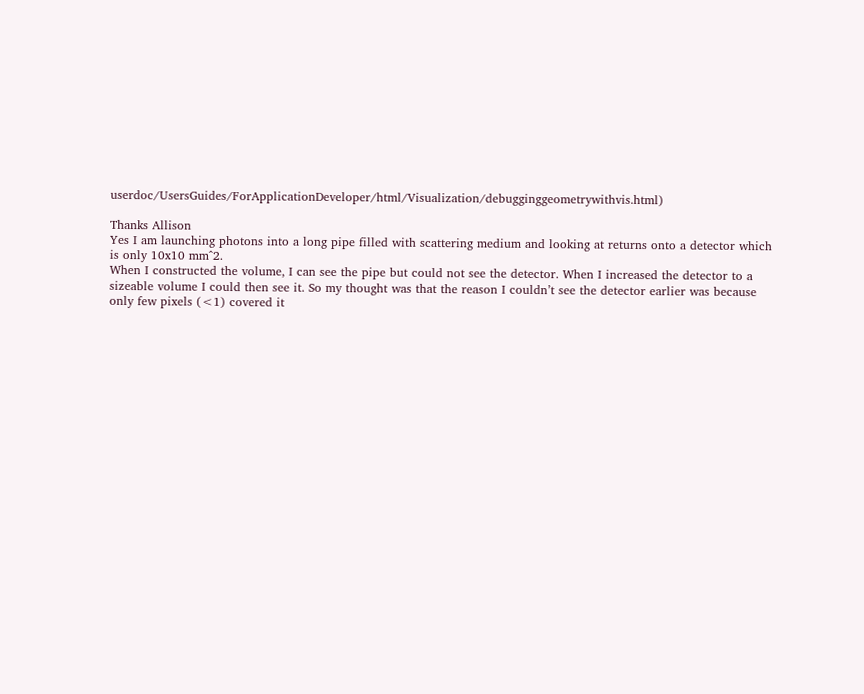userdoc/UsersGuides/ForApplicationDeveloper/html/Visualization/debugginggeometrywithvis.html)

Thanks Allison
Yes I am launching photons into a long pipe filled with scattering medium and looking at returns onto a detector which is only 10x10 mm^2.
When I constructed the volume, I can see the pipe but could not see the detector. When I increased the detector to a sizeable volume I could then see it. So my thought was that the reason I couldn’t see the detector earlier was because only few pixels (<1) covered it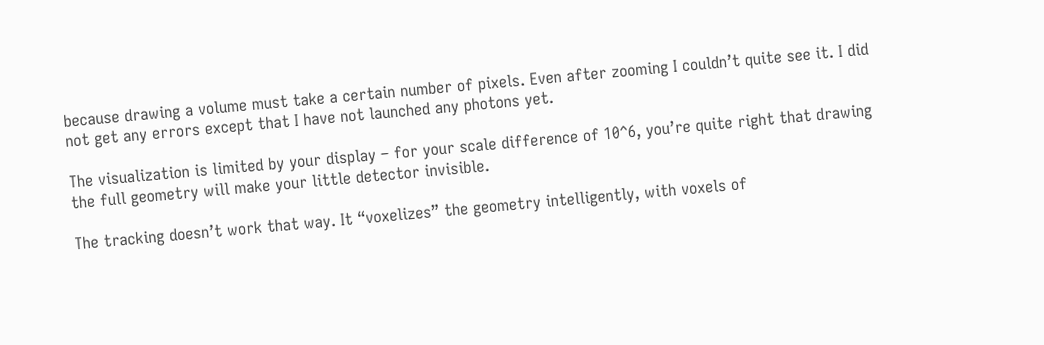because drawing a volume must take a certain number of pixels. Even after zooming I couldn’t quite see it. I did not get any errors except that I have not launched any photons yet.

The visualization is limited by your display – for your scale difference of 10^6, you’re quite right that drawing the full geometry will make your little detector invisible.

The tracking doesn’t work that way. It “voxelizes” the geometry intelligently, with voxels of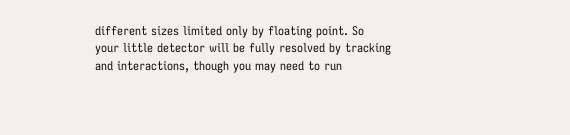different sizes limited only by floating point. So your little detector will be fully resolved by tracking and interactions, though you may need to run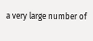a very large number of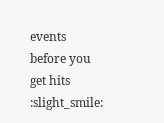events before you get hits :slight_smile: